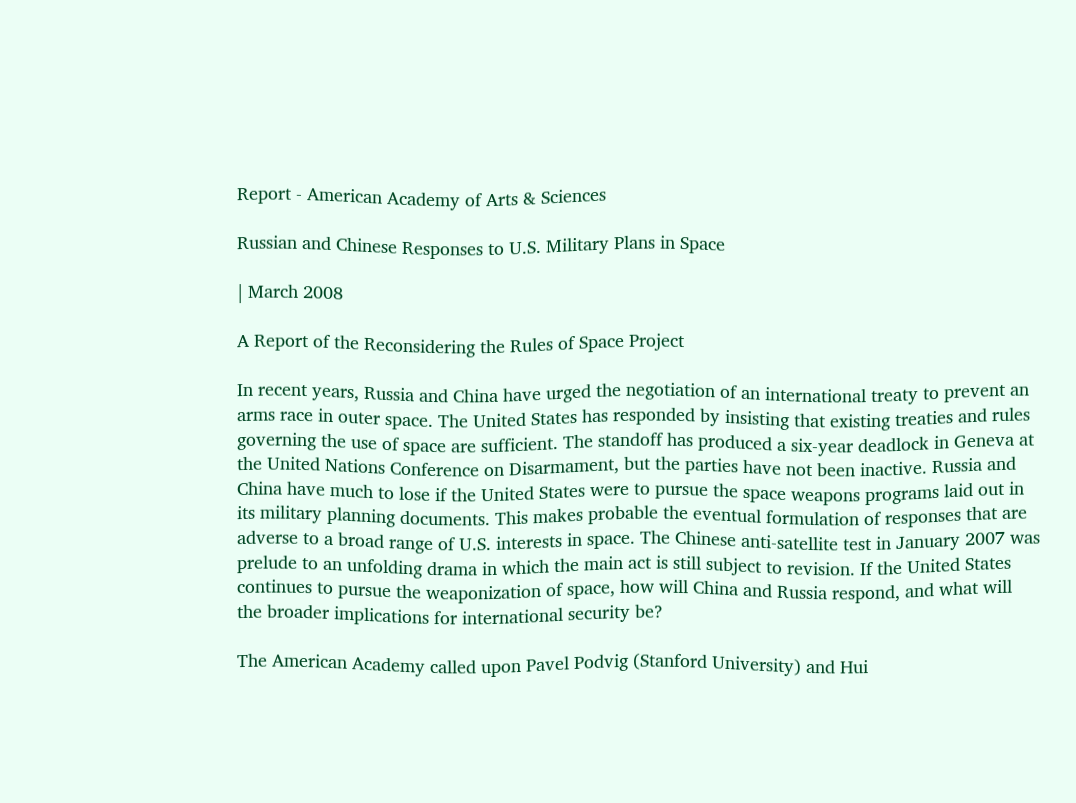Report - American Academy of Arts & Sciences

Russian and Chinese Responses to U.S. Military Plans in Space

| March 2008

A Report of the Reconsidering the Rules of Space Project

In recent years, Russia and China have urged the negotiation of an international treaty to prevent an arms race in outer space. The United States has responded by insisting that existing treaties and rules governing the use of space are sufficient. The standoff has produced a six-year deadlock in Geneva at the United Nations Conference on Disarmament, but the parties have not been inactive. Russia and China have much to lose if the United States were to pursue the space weapons programs laid out in its military planning documents. This makes probable the eventual formulation of responses that are adverse to a broad range of U.S. interests in space. The Chinese anti-satellite test in January 2007 was prelude to an unfolding drama in which the main act is still subject to revision. If the United States continues to pursue the weaponization of space, how will China and Russia respond, and what will the broader implications for international security be?

The American Academy called upon Pavel Podvig (Stanford University) and Hui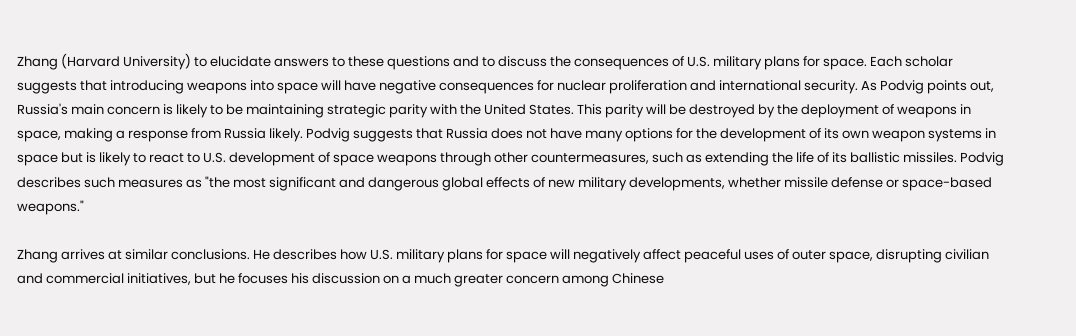Zhang (Harvard University) to elucidate answers to these questions and to discuss the consequences of U.S. military plans for space. Each scholar suggests that introducing weapons into space will have negative consequences for nuclear proliferation and international security. As Podvig points out, Russia's main concern is likely to be maintaining strategic parity with the United States. This parity will be destroyed by the deployment of weapons in space, making a response from Russia likely. Podvig suggests that Russia does not have many options for the development of its own weapon systems in space but is likely to react to U.S. development of space weapons through other countermeasures, such as extending the life of its ballistic missiles. Podvig describes such measures as "the most significant and dangerous global effects of new military developments, whether missile defense or space-based weapons."

Zhang arrives at similar conclusions. He describes how U.S. military plans for space will negatively affect peaceful uses of outer space, disrupting civilian and commercial initiatives, but he focuses his discussion on a much greater concern among Chinese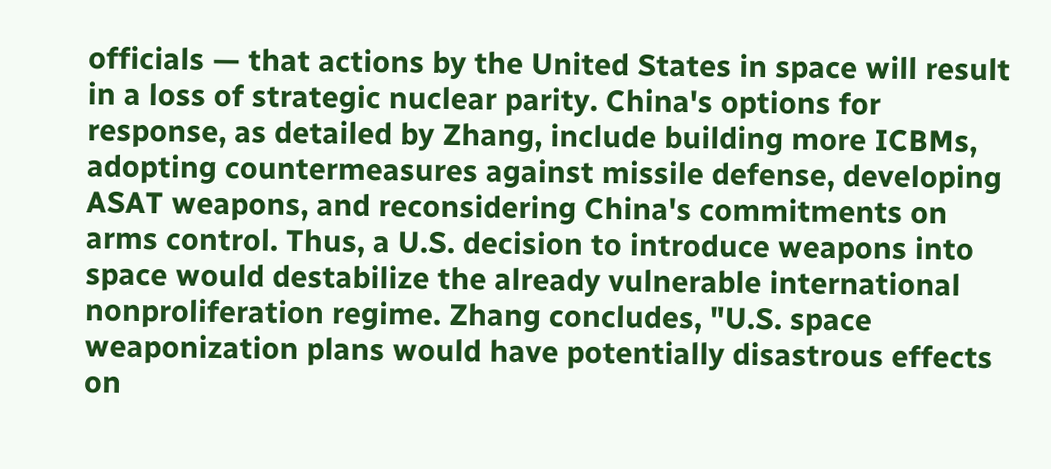officials — that actions by the United States in space will result in a loss of strategic nuclear parity. China's options for response, as detailed by Zhang, include building more ICBMs, adopting countermeasures against missile defense, developing ASAT weapons, and reconsidering China's commitments on arms control. Thus, a U.S. decision to introduce weapons into space would destabilize the already vulnerable international nonproliferation regime. Zhang concludes, "U.S. space weaponization plans would have potentially disastrous effects on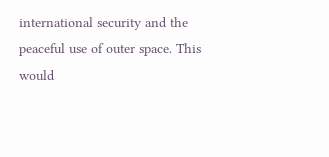international security and the peaceful use of outer space. This would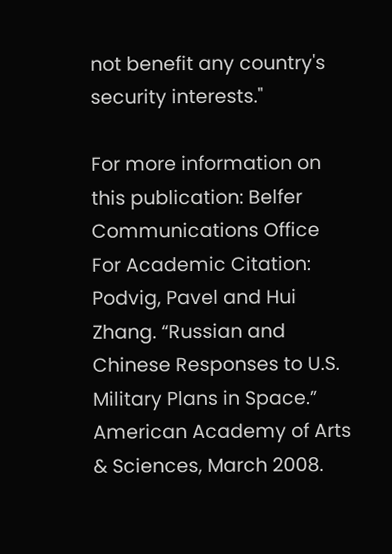not benefit any country's security interests."

For more information on this publication: Belfer Communications Office
For Academic Citation: Podvig, Pavel and Hui Zhang. “Russian and Chinese Responses to U.S. Military Plans in Space.” American Academy of Arts & Sciences, March 2008.